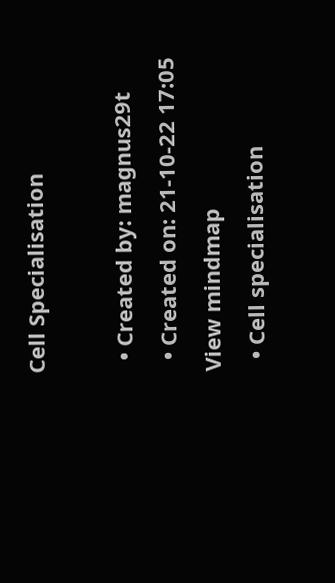Cell Specialisation

  • Created by: magnus29t
  • Created on: 21-10-22 17:05
View mindmap
  • Cell specialisation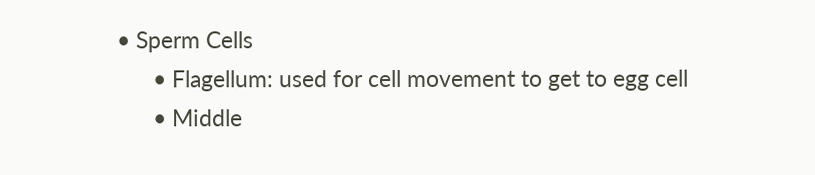• Sperm Cells
      • Flagellum: used for cell movement to get to egg cell
      • Middle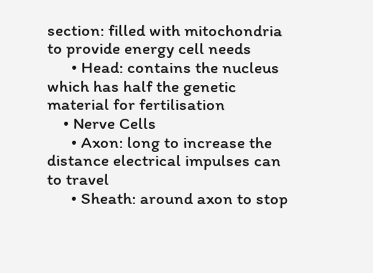section: filled with mitochondria to provide energy cell needs
      • Head: contains the nucleus which has half the genetic material for fertilisation
    • Nerve Cells
      • Axon: long to increase the distance electrical impulses can to travel
      • Sheath: around axon to stop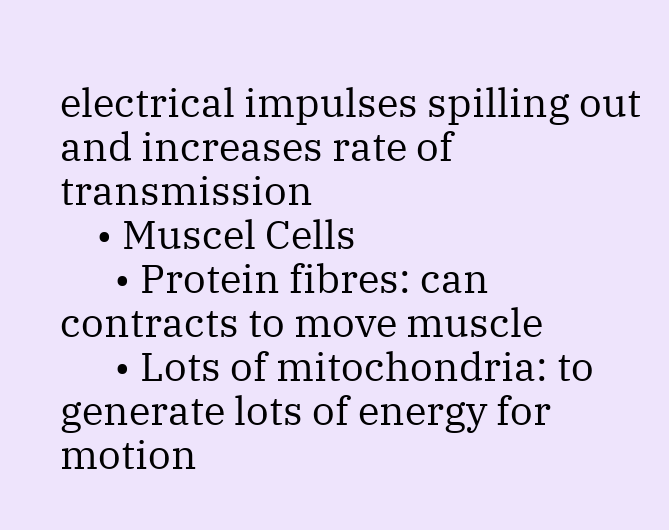electrical impulses spilling out and increases rate of transmission
    • Muscel Cells
      • Protein fibres: can contracts to move muscle
      • Lots of mitochondria: to generate lots of energy for motion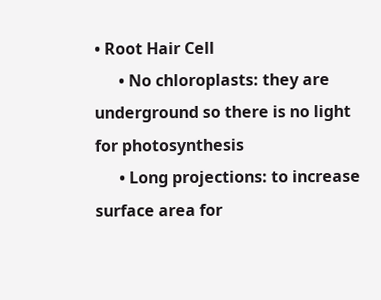• Root Hair Cell
      • No chloroplasts: they are underground so there is no light for photosynthesis
      • Long projections: to increase surface area for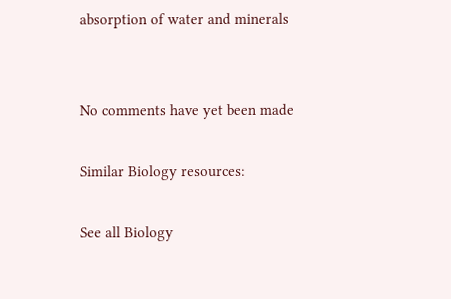absorption of water and minerals


No comments have yet been made

Similar Biology resources:

See all Biology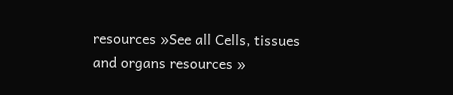resources »See all Cells, tissues and organs resources »